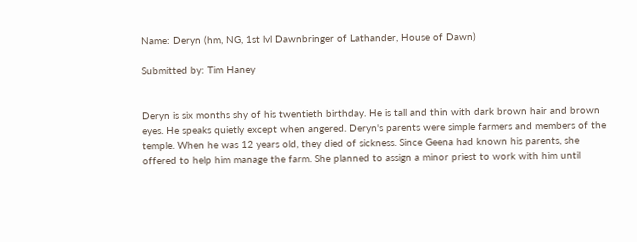Name: Deryn (hm, NG, 1st lvl Dawnbringer of Lathander, House of Dawn)

Submitted by: Tim Haney


Deryn is six months shy of his twentieth birthday. He is tall and thin with dark brown hair and brown eyes. He speaks quietly except when angered. Deryn's parents were simple farmers and members of the temple. When he was 12 years old, they died of sickness. Since Geena had known his parents, she offered to help him manage the farm. She planned to assign a minor priest to work with him until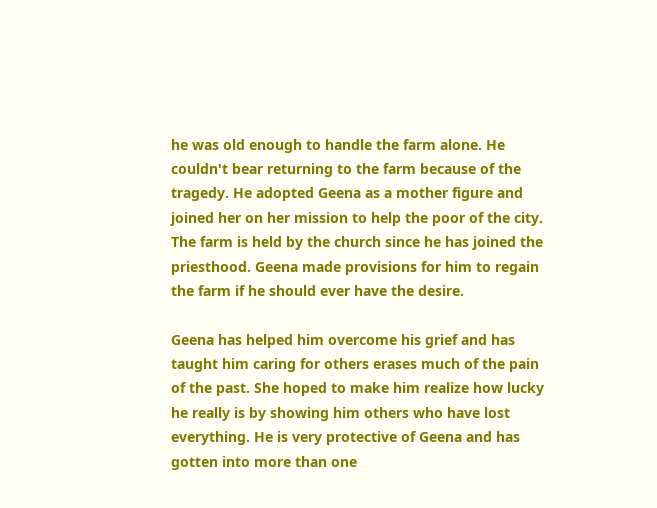he was old enough to handle the farm alone. He couldn't bear returning to the farm because of the tragedy. He adopted Geena as a mother figure and joined her on her mission to help the poor of the city. The farm is held by the church since he has joined the priesthood. Geena made provisions for him to regain the farm if he should ever have the desire.

Geena has helped him overcome his grief and has taught him caring for others erases much of the pain of the past. She hoped to make him realize how lucky he really is by showing him others who have lost everything. He is very protective of Geena and has gotten into more than one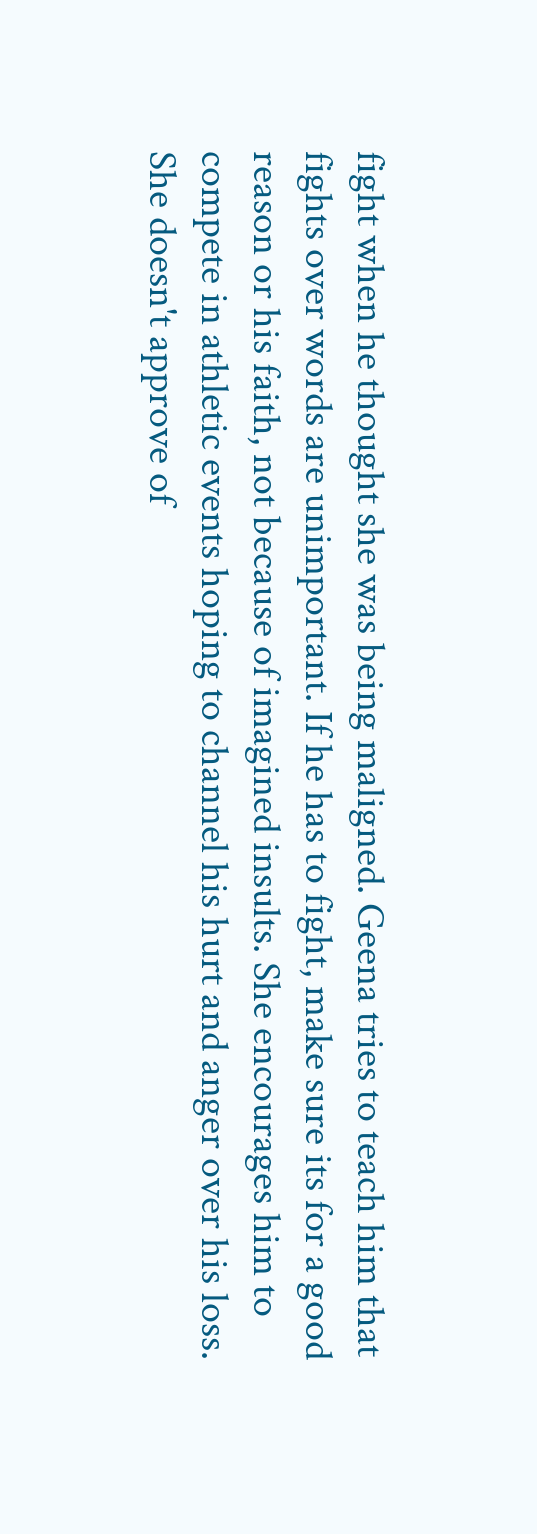fight when he thought she was being maligned. Geena tries to teach him that fights over words are unimportant. If he has to fight, make sure its for a good reason or his faith, not because of imagined insults. She encourages him to compete in athletic events hoping to channel his hurt and anger over his loss. She doesn't approve of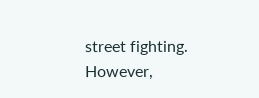street fighting. However,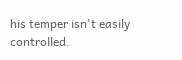his temper isn't easily controlled.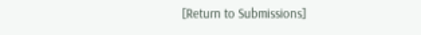[Return to Submissions]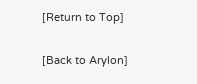[Return to Top]

[Back to Arylon]